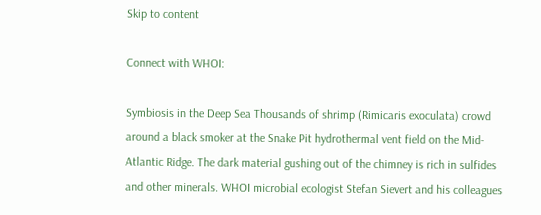Skip to content

Connect with WHOI:

Symbiosis in the Deep Sea Thousands of shrimp (Rimicaris exoculata) crowd around a black smoker at the Snake Pit hydrothermal vent field on the Mid-Atlantic Ridge. The dark material gushing out of the chimney is rich in sulfides and other minerals. WHOI microbial ecologist Stefan Sievert and his colleagues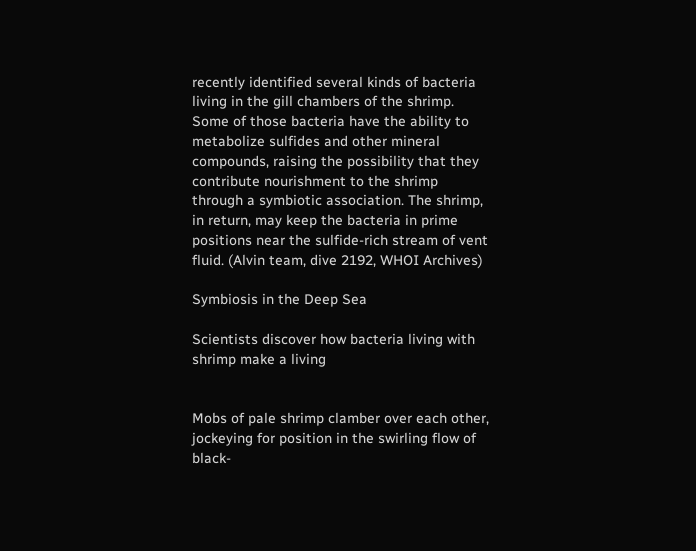recently identified several kinds of bacteria living in the gill chambers of the shrimp. Some of those bacteria have the ability to metabolize sulfides and other mineral compounds, raising the possibility that they contribute nourishment to the shrimp through a symbiotic association. The shrimp, in return, may keep the bacteria in prime positions near the sulfide-rich stream of vent fluid. (Alvin team, dive 2192, WHOI Archives)

Symbiosis in the Deep Sea

Scientists discover how bacteria living with shrimp make a living


Mobs of pale shrimp clamber over each other, jockeying for position in the swirling flow of black-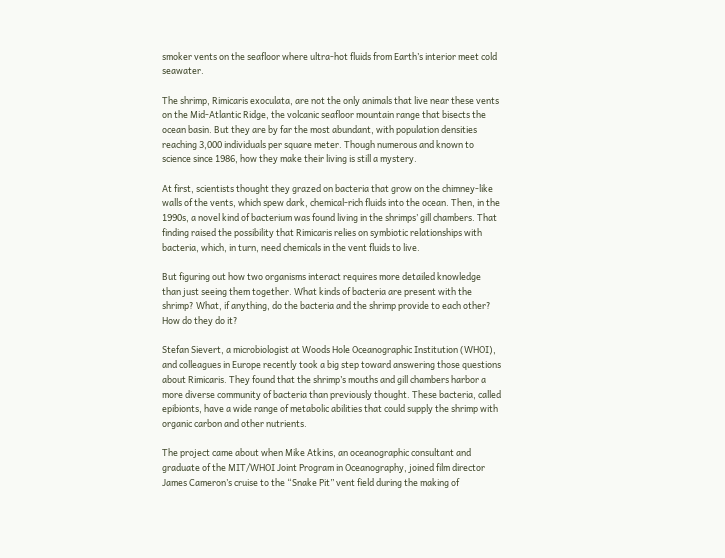smoker vents on the seafloor where ultra-hot fluids from Earth’s interior meet cold seawater.

The shrimp, Rimicaris exoculata, are not the only animals that live near these vents on the Mid-Atlantic Ridge, the volcanic seafloor mountain range that bisects the ocean basin. But they are by far the most abundant, with population densities reaching 3,000 individuals per square meter. Though numerous and known to science since 1986, how they make their living is still a mystery.

At first, scientists thought they grazed on bacteria that grow on the chimney-like walls of the vents, which spew dark, chemical-rich fluids into the ocean. Then, in the 1990s, a novel kind of bacterium was found living in the shrimps’ gill chambers. That finding raised the possibility that Rimicaris relies on symbiotic relationships with bacteria, which, in turn, need chemicals in the vent fluids to live.

But figuring out how two organisms interact requires more detailed knowledge than just seeing them together. What kinds of bacteria are present with the shrimp? What, if anything, do the bacteria and the shrimp provide to each other? How do they do it?

Stefan Sievert, a microbiologist at Woods Hole Oceanographic Institution (WHOI), and colleagues in Europe recently took a big step toward answering those questions about Rimicaris. They found that the shrimp’s mouths and gill chambers harbor a more diverse community of bacteria than previously thought. These bacteria, called epibionts, have a wide range of metabolic abilities that could supply the shrimp with organic carbon and other nutrients.

The project came about when Mike Atkins, an oceanographic consultant and graduate of the MIT/WHOI Joint Program in Oceanography, joined film director James Cameron’s cruise to the “Snake Pit” vent field during the making of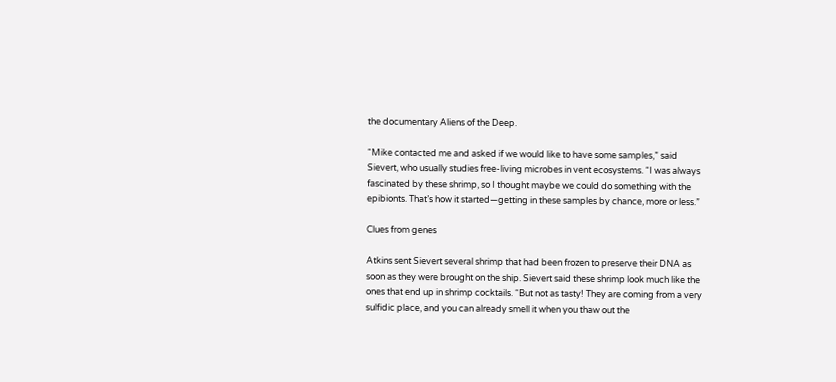the documentary Aliens of the Deep.

“Mike contacted me and asked if we would like to have some samples,” said Sievert, who usually studies free-living microbes in vent ecosystems. “I was always fascinated by these shrimp, so I thought maybe we could do something with the epibionts. That’s how it started—getting in these samples by chance, more or less.”

Clues from genes

Atkins sent Sievert several shrimp that had been frozen to preserve their DNA as soon as they were brought on the ship. Sievert said these shrimp look much like the ones that end up in shrimp cocktails. “But not as tasty! They are coming from a very sulfidic place, and you can already smell it when you thaw out the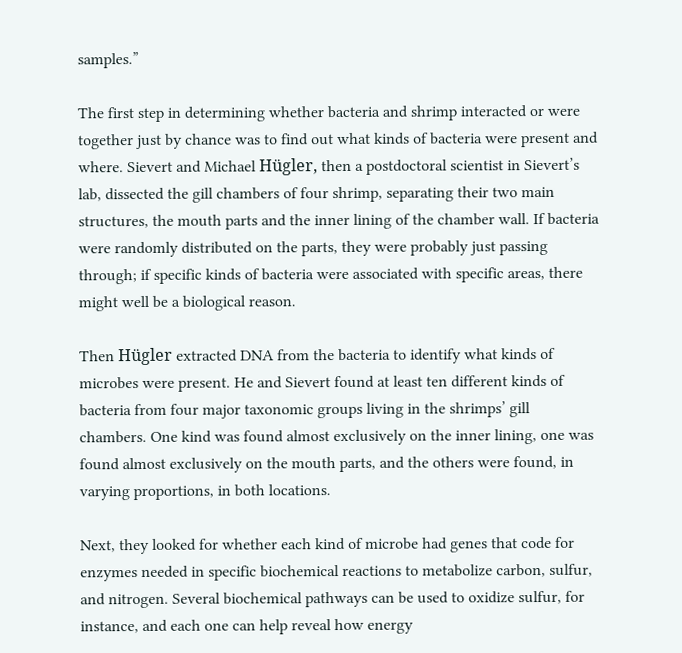samples.”

The first step in determining whether bacteria and shrimp interacted or were together just by chance was to find out what kinds of bacteria were present and where. Sievert and Michael Hügler, then a postdoctoral scientist in Sievert’s lab, dissected the gill chambers of four shrimp, separating their two main structures, the mouth parts and the inner lining of the chamber wall. If bacteria were randomly distributed on the parts, they were probably just passing through; if specific kinds of bacteria were associated with specific areas, there might well be a biological reason.

Then Hügler extracted DNA from the bacteria to identify what kinds of microbes were present. He and Sievert found at least ten different kinds of bacteria from four major taxonomic groups living in the shrimps’ gill chambers. One kind was found almost exclusively on the inner lining, one was found almost exclusively on the mouth parts, and the others were found, in varying proportions, in both locations.

Next, they looked for whether each kind of microbe had genes that code for enzymes needed in specific biochemical reactions to metabolize carbon, sulfur, and nitrogen. Several biochemical pathways can be used to oxidize sulfur, for instance, and each one can help reveal how energy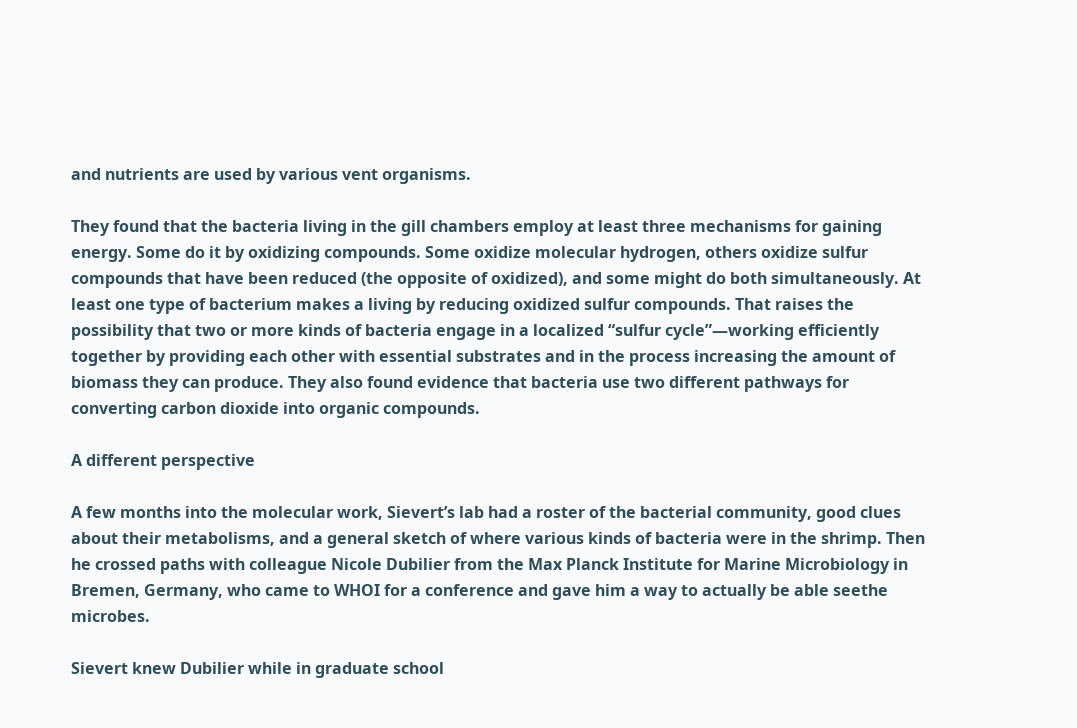and nutrients are used by various vent organisms.

They found that the bacteria living in the gill chambers employ at least three mechanisms for gaining energy. Some do it by oxidizing compounds. Some oxidize molecular hydrogen, others oxidize sulfur compounds that have been reduced (the opposite of oxidized), and some might do both simultaneously. At least one type of bacterium makes a living by reducing oxidized sulfur compounds. That raises the possibility that two or more kinds of bacteria engage in a localized “sulfur cycle”—working efficiently together by providing each other with essential substrates and in the process increasing the amount of biomass they can produce. They also found evidence that bacteria use two different pathways for converting carbon dioxide into organic compounds.

A different perspective

A few months into the molecular work, Sievert’s lab had a roster of the bacterial community, good clues about their metabolisms, and a general sketch of where various kinds of bacteria were in the shrimp. Then he crossed paths with colleague Nicole Dubilier from the Max Planck Institute for Marine Microbiology in Bremen, Germany, who came to WHOI for a conference and gave him a way to actually be able seethe microbes.

Sievert knew Dubilier while in graduate school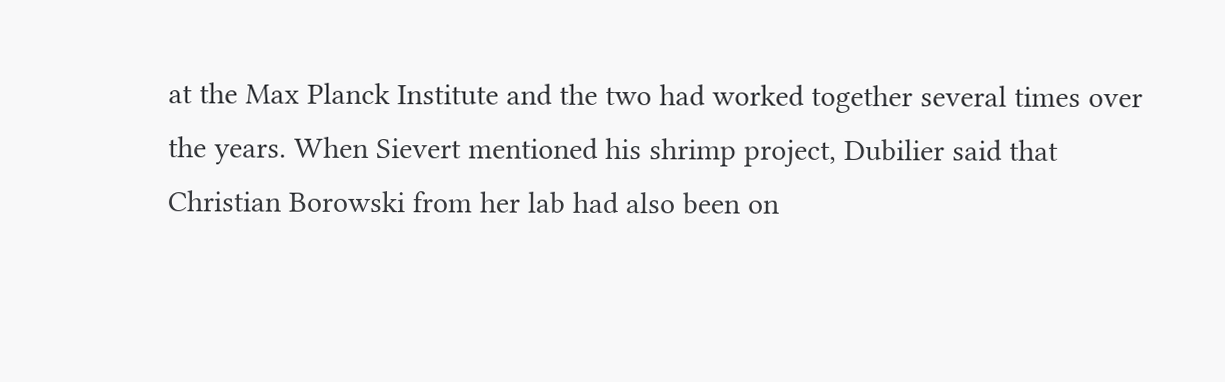at the Max Planck Institute and the two had worked together several times over the years. When Sievert mentioned his shrimp project, Dubilier said that Christian Borowski from her lab had also been on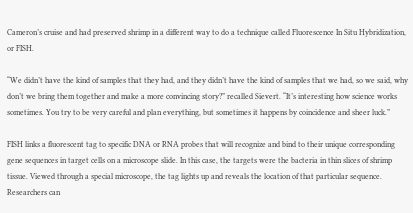Cameron’s cruise and had preserved shrimp in a different way to do a technique called Fluorescence In Situ Hybridization, or FISH.

“We didn’t have the kind of samples that they had, and they didn’t have the kind of samples that we had, so we said, why don’t we bring them together and make a more convincing story?” recalled Sievert. “It’s interesting how science works sometimes. You try to be very careful and plan everything, but sometimes it happens by coincidence and sheer luck.”

FISH links a fluorescent tag to specific DNA or RNA probes that will recognize and bind to their unique corresponding gene sequences in target cells on a microscope slide. In this case, the targets were the bacteria in thin slices of shrimp tissue. Viewed through a special microscope, the tag lights up and reveals the location of that particular sequence. Researchers can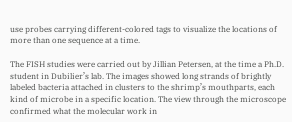use probes carrying different-colored tags to visualize the locations of more than one sequence at a time.

The FISH studies were carried out by Jillian Petersen, at the time a Ph.D. student in Dubilier’s lab. The images showed long strands of brightly labeled bacteria attached in clusters to the shrimp’s mouthparts, each kind of microbe in a specific location. The view through the microscope confirmed what the molecular work in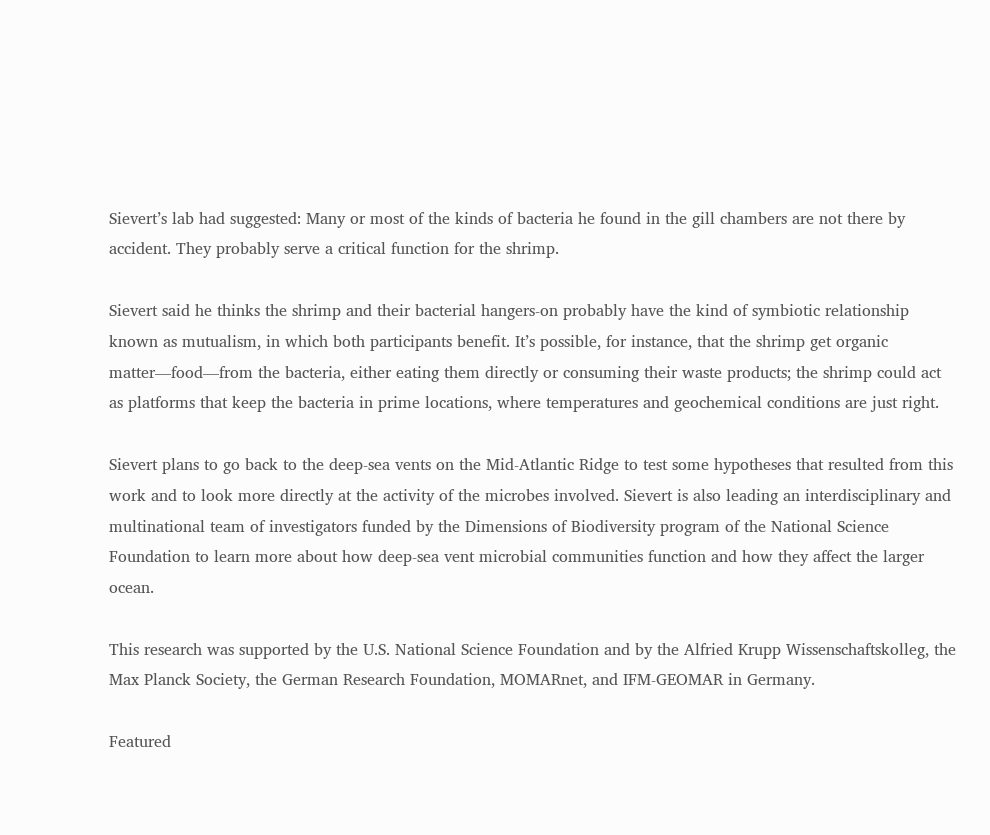Sievert’s lab had suggested: Many or most of the kinds of bacteria he found in the gill chambers are not there by accident. They probably serve a critical function for the shrimp.

Sievert said he thinks the shrimp and their bacterial hangers-on probably have the kind of symbiotic relationship known as mutualism, in which both participants benefit. It’s possible, for instance, that the shrimp get organic matter—food—from the bacteria, either eating them directly or consuming their waste products; the shrimp could act as platforms that keep the bacteria in prime locations, where temperatures and geochemical conditions are just right.

Sievert plans to go back to the deep-sea vents on the Mid-Atlantic Ridge to test some hypotheses that resulted from this work and to look more directly at the activity of the microbes involved. Sievert is also leading an interdisciplinary and multinational team of investigators funded by the Dimensions of Biodiversity program of the National Science Foundation to learn more about how deep-sea vent microbial communities function and how they affect the larger ocean.

This research was supported by the U.S. National Science Foundation and by the Alfried Krupp Wissenschaftskolleg, the Max Planck Society, the German Research Foundation, MOMARnet, and IFM-GEOMAR in Germany.

Featured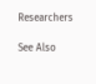Researchers

See Also